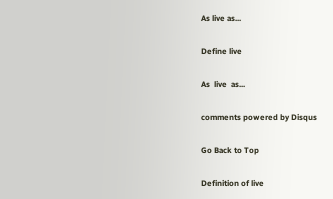As live as...

Define live

As  live  as...

comments powered by Disqus

Go Back to Top

Definition of live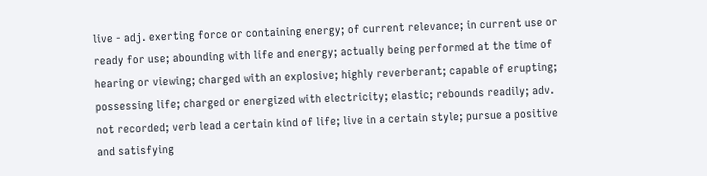live - adj. exerting force or containing energy; of current relevance; in current use or ready for use; abounding with life and energy; actually being performed at the time of hearing or viewing; charged with an explosive; highly reverberant; capable of erupting; possessing life; charged or energized with electricity; elastic; rebounds readily; adv. not recorded; verb lead a certain kind of life; live in a certain style; pursue a positive and satisfying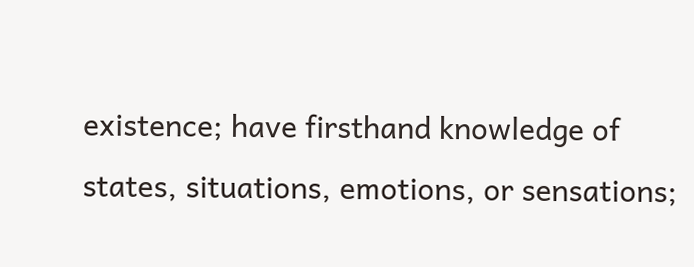existence; have firsthand knowledge of states, situations, emotions, or sensations;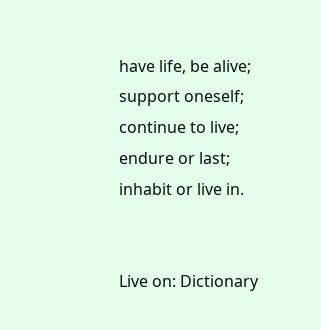have life, be alive; support oneself; continue to live; endure or last; inhabit or live in.


Live on: Dictionary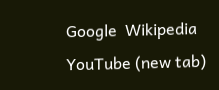Google  Wikipedia  YouTube (new tab)